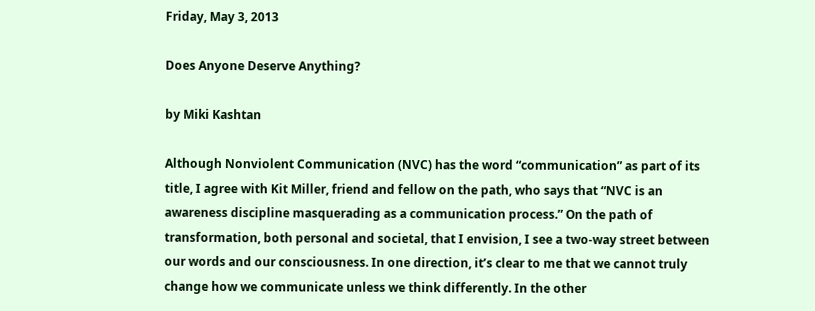Friday, May 3, 2013

Does Anyone Deserve Anything?

by Miki Kashtan

Although Nonviolent Communication (NVC) has the word “communication” as part of its title, I agree with Kit Miller, friend and fellow on the path, who says that “NVC is an awareness discipline masquerading as a communication process.” On the path of transformation, both personal and societal, that I envision, I see a two-way street between our words and our consciousness. In one direction, it’s clear to me that we cannot truly change how we communicate unless we think differently. In the other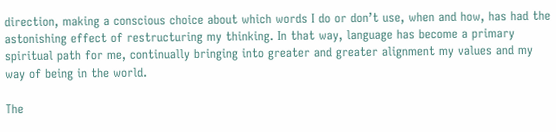direction, making a conscious choice about which words I do or don’t use, when and how, has had the astonishing effect of restructuring my thinking. In that way, language has become a primary spiritual path for me, continually bringing into greater and greater alignment my values and my way of being in the world.

The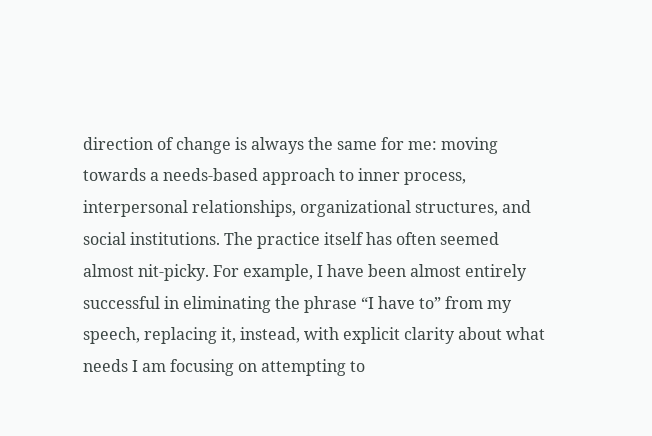direction of change is always the same for me: moving towards a needs-based approach to inner process, interpersonal relationships, organizational structures, and social institutions. The practice itself has often seemed almost nit-picky. For example, I have been almost entirely successful in eliminating the phrase “I have to” from my speech, replacing it, instead, with explicit clarity about what needs I am focusing on attempting to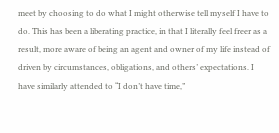meet by choosing to do what I might otherwise tell myself I have to do. This has been a liberating practice, in that I literally feel freer as a result, more aware of being an agent and owner of my life instead of driven by circumstances, obligations, and others’ expectations. I have similarly attended to “I don’t have time,”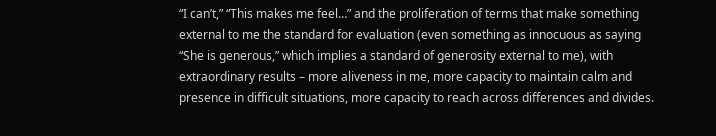“I can’t,” “This makes me feel…” and the proliferation of terms that make something external to me the standard for evaluation (even something as innocuous as saying “She is generous,” which implies a standard of generosity external to me), with extraordinary results – more aliveness in me, more capacity to maintain calm and presence in difficult situations, more capacity to reach across differences and divides.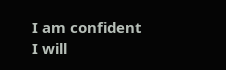I am confident I will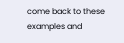come back to these examples and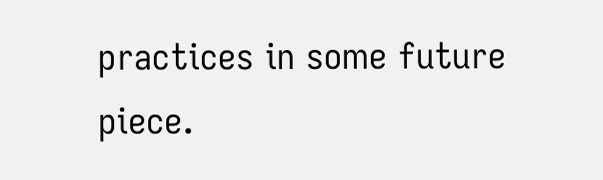practices in some future piece.